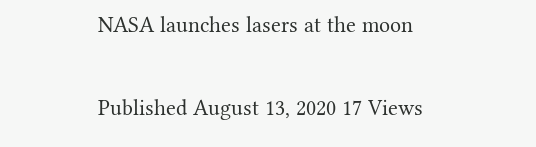NASA launches lasers at the moon

Published August 13, 2020 17 Views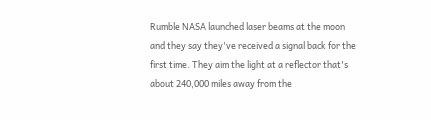Rumble NASA launched laser beams at the moon and they say they've received a signal back for the first time. They aim the light at a reflector that's about 240,000 miles away from the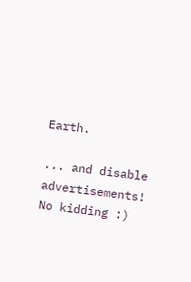Earth.

... and disable advertisements! No kidding :)